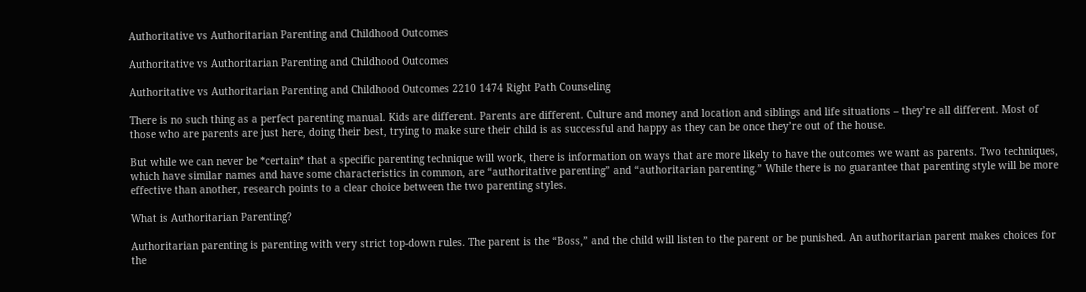Authoritative vs Authoritarian Parenting and Childhood Outcomes

Authoritative vs Authoritarian Parenting and Childhood Outcomes

Authoritative vs Authoritarian Parenting and Childhood Outcomes 2210 1474 Right Path Counseling

There is no such thing as a perfect parenting manual. Kids are different. Parents are different. Culture and money and location and siblings and life situations – they’re all different. Most of those who are parents are just here, doing their best, trying to make sure their child is as successful and happy as they can be once they’re out of the house.

But while we can never be *certain* that a specific parenting technique will work, there is information on ways that are more likely to have the outcomes we want as parents. Two techniques, which have similar names and have some characteristics in common, are “authoritative parenting” and “authoritarian parenting.” While there is no guarantee that parenting style will be more effective than another, research points to a clear choice between the two parenting styles.

What is Authoritarian Parenting?

Authoritarian parenting is parenting with very strict top-down rules. The parent is the “Boss,” and the child will listen to the parent or be punished. An authoritarian parent makes choices for the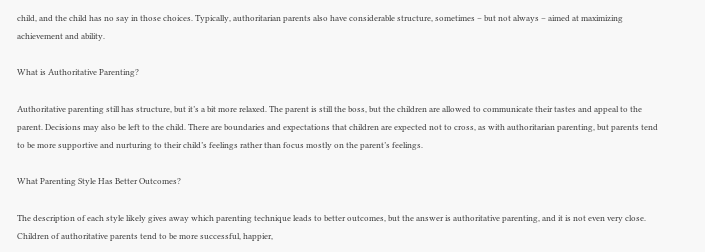child, and the child has no say in those choices. Typically, authoritarian parents also have considerable structure, sometimes – but not always – aimed at maximizing achievement and ability.

What is Authoritative Parenting?

Authoritative parenting still has structure, but it’s a bit more relaxed. The parent is still the boss, but the children are allowed to communicate their tastes and appeal to the parent. Decisions may also be left to the child. There are boundaries and expectations that children are expected not to cross, as with authoritarian parenting, but parents tend to be more supportive and nurturing to their child’s feelings rather than focus mostly on the parent’s feelings.

What Parenting Style Has Better Outcomes?

The description of each style likely gives away which parenting technique leads to better outcomes, but the answer is authoritative parenting, and it is not even very close. Children of authoritative parents tend to be more successful, happier,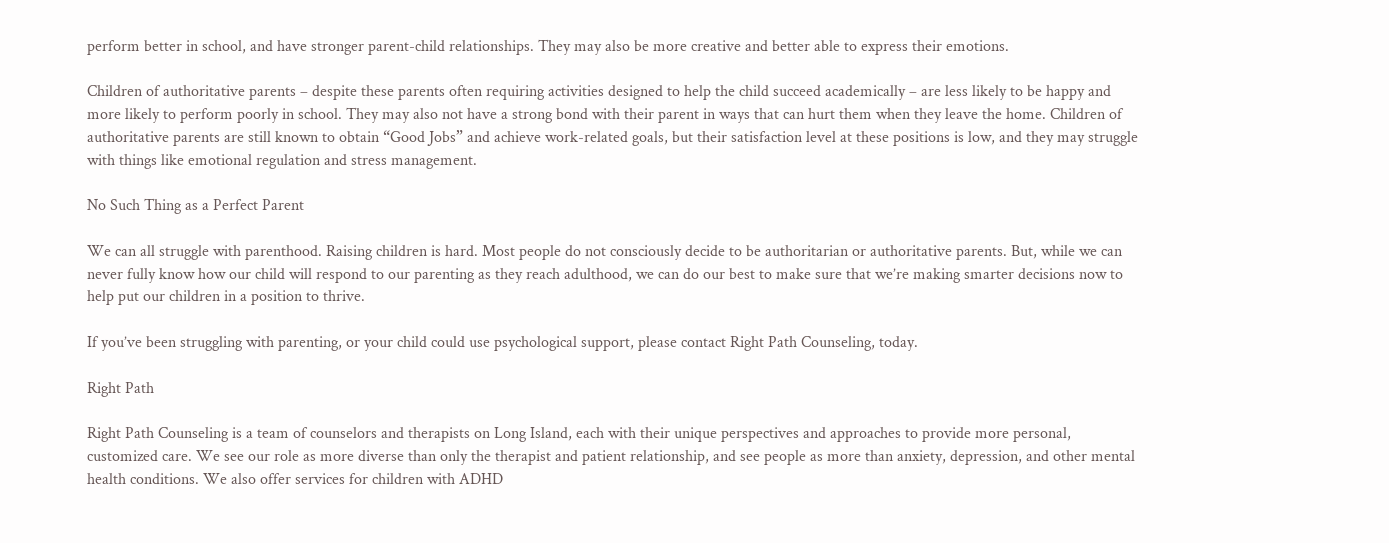perform better in school, and have stronger parent-child relationships. They may also be more creative and better able to express their emotions.

Children of authoritative parents – despite these parents often requiring activities designed to help the child succeed academically – are less likely to be happy and more likely to perform poorly in school. They may also not have a strong bond with their parent in ways that can hurt them when they leave the home. Children of authoritative parents are still known to obtain “Good Jobs” and achieve work-related goals, but their satisfaction level at these positions is low, and they may struggle with things like emotional regulation and stress management.

No Such Thing as a Perfect Parent

We can all struggle with parenthood. Raising children is hard. Most people do not consciously decide to be authoritarian or authoritative parents. But, while we can never fully know how our child will respond to our parenting as they reach adulthood, we can do our best to make sure that we’re making smarter decisions now to help put our children in a position to thrive.

If you’ve been struggling with parenting, or your child could use psychological support, please contact Right Path Counseling, today.

Right Path

Right Path Counseling is a team of counselors and therapists on Long Island, each with their unique perspectives and approaches to provide more personal, customized care. We see our role as more diverse than only the therapist and patient relationship, and see people as more than anxiety, depression, and other mental health conditions. We also offer services for children with ADHD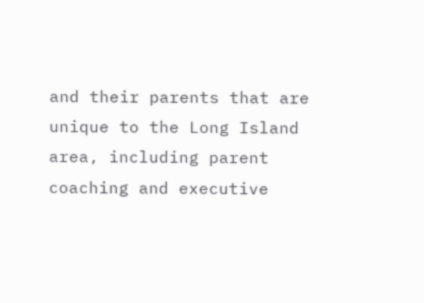and their parents that are unique to the Long Island area, including parent coaching and executive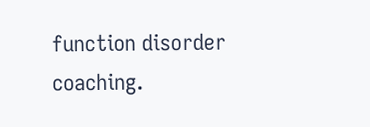function disorder coaching.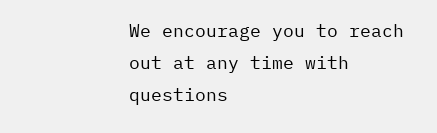We encourage you to reach out at any time with questions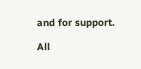and for support.

All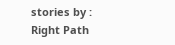stories by : Right Path